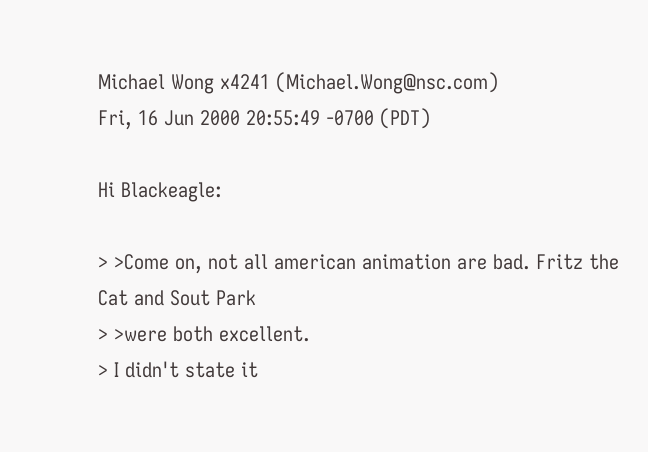Michael Wong x4241 (Michael.Wong@nsc.com)
Fri, 16 Jun 2000 20:55:49 -0700 (PDT)

Hi Blackeagle:

> >Come on, not all american animation are bad. Fritz the Cat and Sout Park
> >were both excellent.
> I didn't state it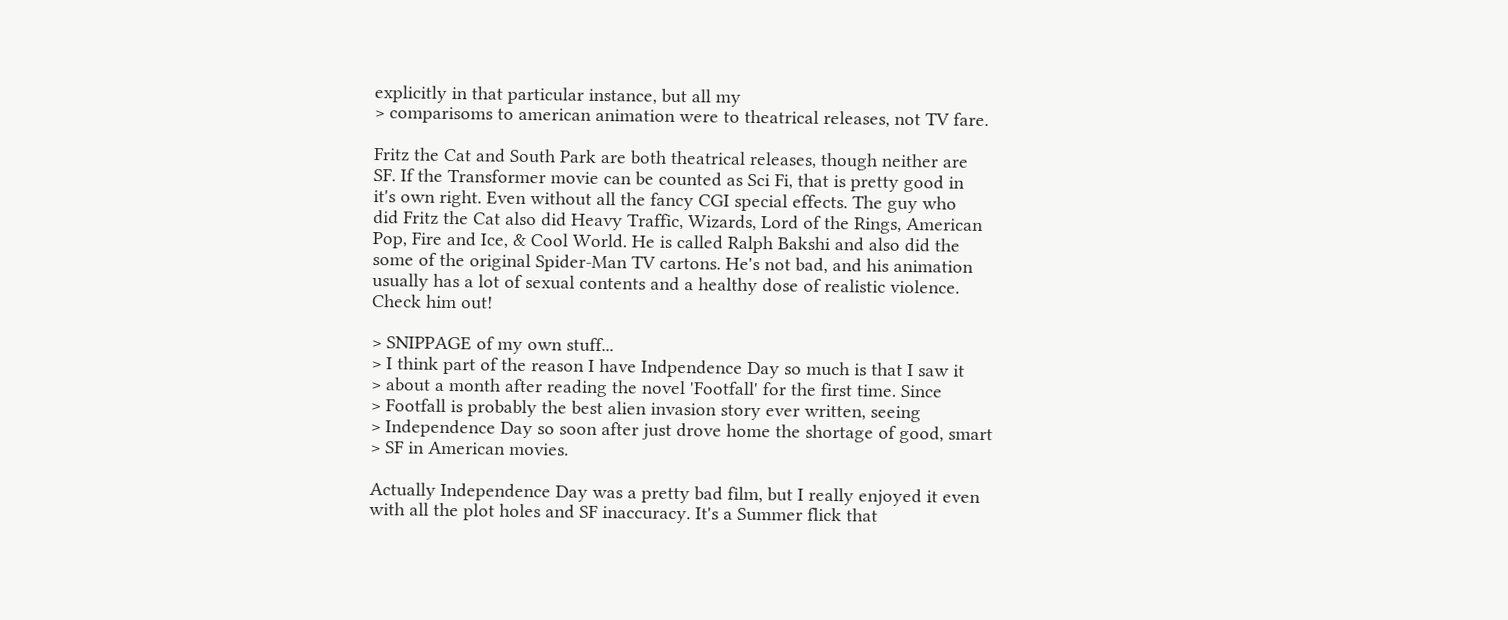explicitly in that particular instance, but all my
> comparisoms to american animation were to theatrical releases, not TV fare.

Fritz the Cat and South Park are both theatrical releases, though neither are
SF. If the Transformer movie can be counted as Sci Fi, that is pretty good in
it's own right. Even without all the fancy CGI special effects. The guy who
did Fritz the Cat also did Heavy Traffic, Wizards, Lord of the Rings, American
Pop, Fire and Ice, & Cool World. He is called Ralph Bakshi and also did the
some of the original Spider-Man TV cartons. He's not bad, and his animation
usually has a lot of sexual contents and a healthy dose of realistic violence.
Check him out!

> SNIPPAGE of my own stuff...
> I think part of the reason I have Indpendence Day so much is that I saw it
> about a month after reading the novel 'Footfall' for the first time. Since
> Footfall is probably the best alien invasion story ever written, seeing
> Independence Day so soon after just drove home the shortage of good, smart
> SF in American movies.

Actually Independence Day was a pretty bad film, but I really enjoyed it even
with all the plot holes and SF inaccuracy. It's a Summer flick that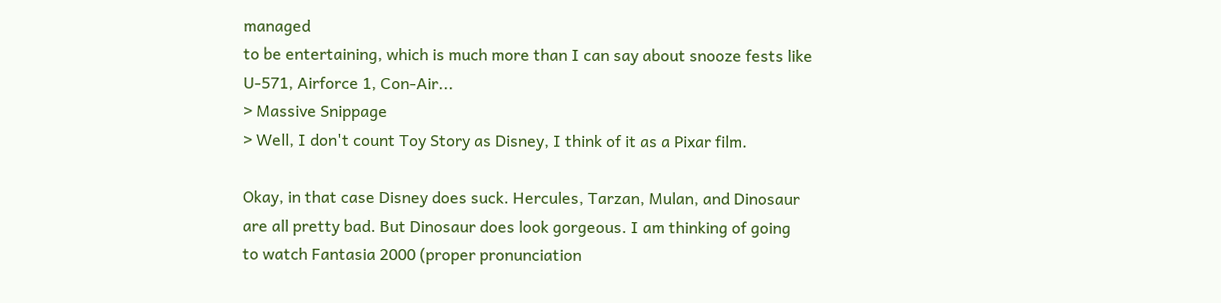managed
to be entertaining, which is much more than I can say about snooze fests like
U-571, Airforce 1, Con-Air...
> Massive Snippage
> Well, I don't count Toy Story as Disney, I think of it as a Pixar film.

Okay, in that case Disney does suck. Hercules, Tarzan, Mulan, and Dinosaur
are all pretty bad. But Dinosaur does look gorgeous. I am thinking of going
to watch Fantasia 2000 (proper pronunciation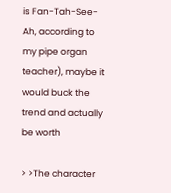is Fan-Tah-See-Ah, according to
my pipe organ teacher), maybe it would buck the trend and actually be worth

> >The character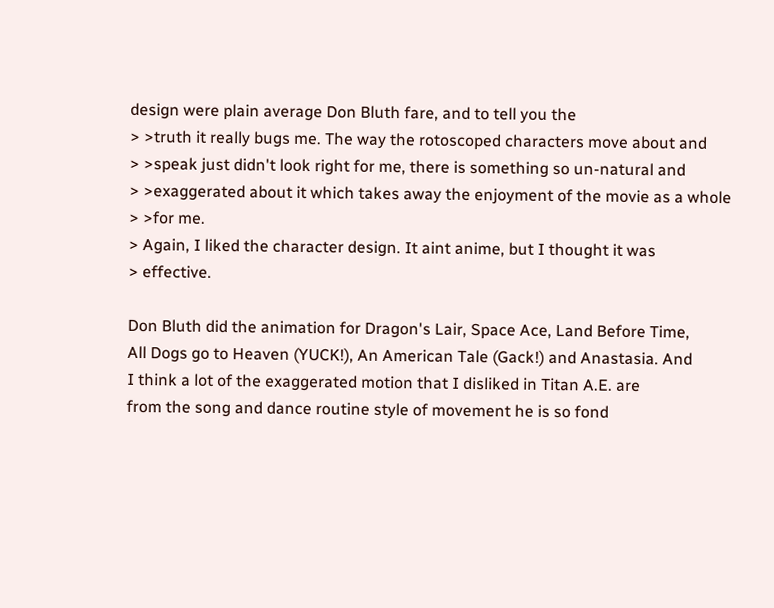design were plain average Don Bluth fare, and to tell you the
> >truth it really bugs me. The way the rotoscoped characters move about and
> >speak just didn't look right for me, there is something so un-natural and
> >exaggerated about it which takes away the enjoyment of the movie as a whole
> >for me.
> Again, I liked the character design. It aint anime, but I thought it was
> effective.

Don Bluth did the animation for Dragon's Lair, Space Ace, Land Before Time,
All Dogs go to Heaven (YUCK!), An American Tale (Gack!) and Anastasia. And
I think a lot of the exaggerated motion that I disliked in Titan A.E. are
from the song and dance routine style of movement he is so fond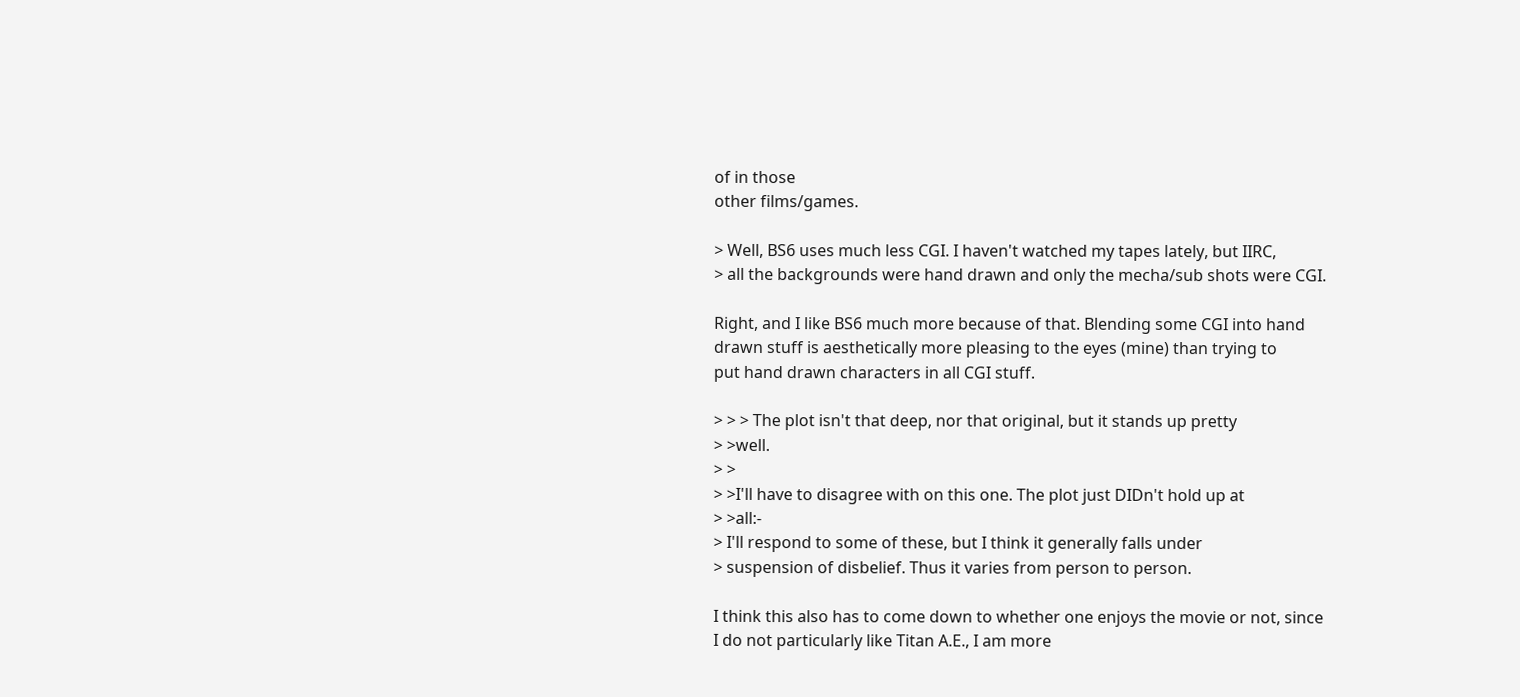of in those
other films/games.

> Well, BS6 uses much less CGI. I haven't watched my tapes lately, but IIRC,
> all the backgrounds were hand drawn and only the mecha/sub shots were CGI.

Right, and I like BS6 much more because of that. Blending some CGI into hand
drawn stuff is aesthetically more pleasing to the eyes (mine) than trying to
put hand drawn characters in all CGI stuff.

> > > The plot isn't that deep, nor that original, but it stands up pretty
> >well.
> >
> >I'll have to disagree with on this one. The plot just DIDn't hold up at
> >all:-
> I'll respond to some of these, but I think it generally falls under
> suspension of disbelief. Thus it varies from person to person.

I think this also has to come down to whether one enjoys the movie or not, since
I do not particularly like Titan A.E., I am more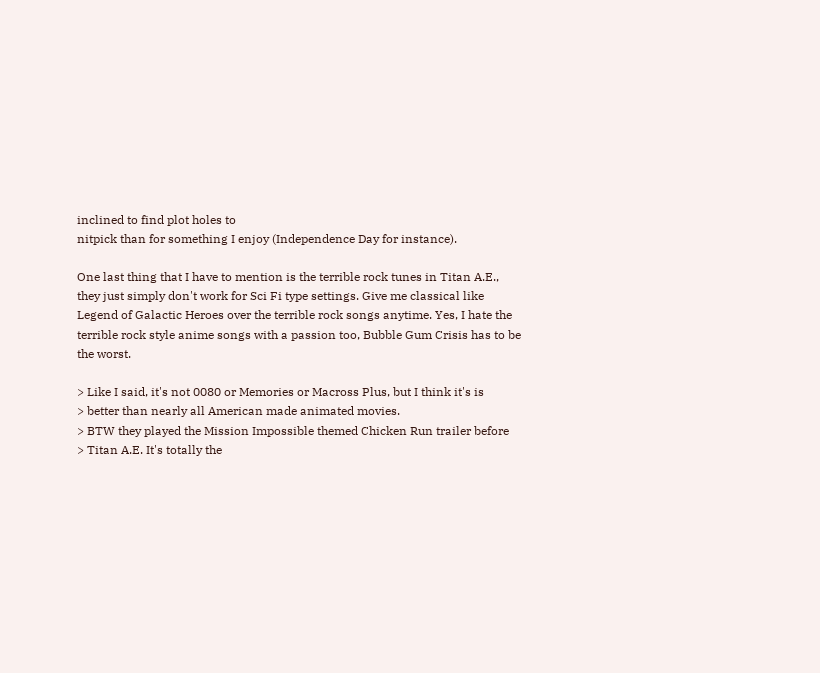inclined to find plot holes to
nitpick than for something I enjoy (Independence Day for instance).

One last thing that I have to mention is the terrible rock tunes in Titan A.E.,
they just simply don't work for Sci Fi type settings. Give me classical like
Legend of Galactic Heroes over the terrible rock songs anytime. Yes, I hate the
terrible rock style anime songs with a passion too, Bubble Gum Crisis has to be
the worst.

> Like I said, it's not 0080 or Memories or Macross Plus, but I think it's is
> better than nearly all American made animated movies.
> BTW they played the Mission Impossible themed Chicken Run trailer before
> Titan A.E. It's totally the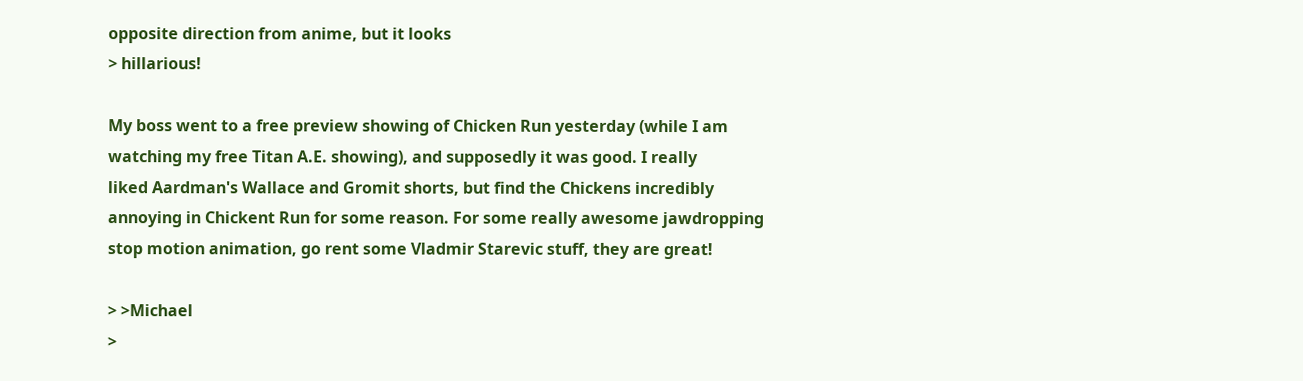opposite direction from anime, but it looks
> hillarious!

My boss went to a free preview showing of Chicken Run yesterday (while I am
watching my free Titan A.E. showing), and supposedly it was good. I really
liked Aardman's Wallace and Gromit shorts, but find the Chickens incredibly
annoying in Chickent Run for some reason. For some really awesome jawdropping
stop motion animation, go rent some Vladmir Starevic stuff, they are great!

> >Michael
>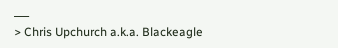___
> Chris Upchurch a.k.a. Blackeagle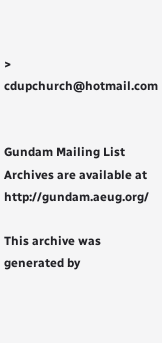> cdupchurch@hotmail.com


Gundam Mailing List Archives are available at http://gundam.aeug.org/

This archive was generated by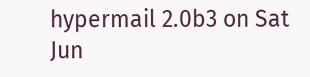hypermail 2.0b3 on Sat Jun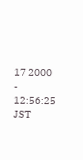17 2000 - 12:56:25 JST